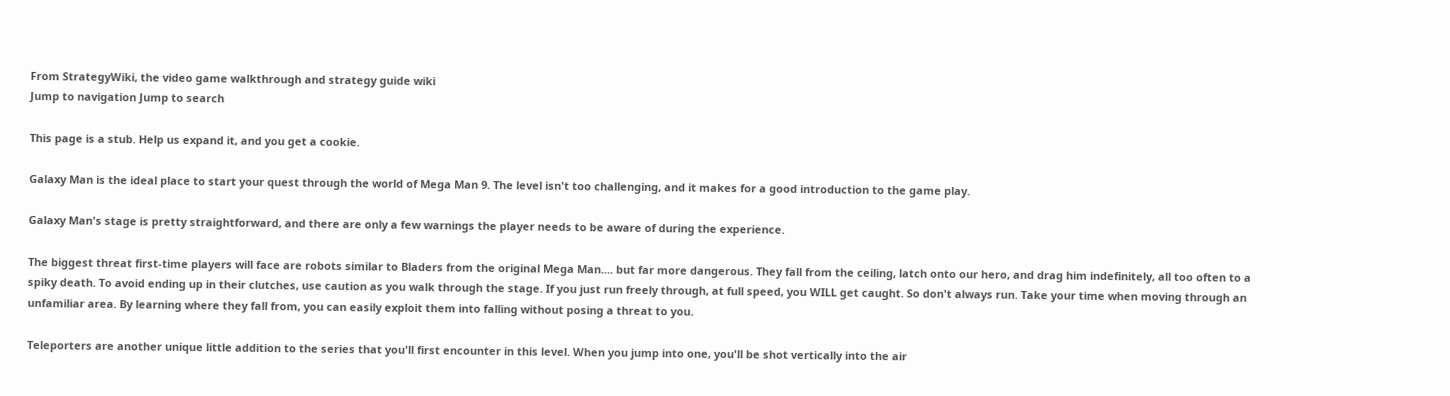From StrategyWiki, the video game walkthrough and strategy guide wiki
Jump to navigation Jump to search

This page is a stub. Help us expand it, and you get a cookie.

Galaxy Man is the ideal place to start your quest through the world of Mega Man 9. The level isn't too challenging, and it makes for a good introduction to the game play.

Galaxy Man's stage is pretty straightforward, and there are only a few warnings the player needs to be aware of during the experience.

The biggest threat first-time players will face are robots similar to Bladers from the original Mega Man.... but far more dangerous. They fall from the ceiling, latch onto our hero, and drag him indefinitely, all too often to a spiky death. To avoid ending up in their clutches, use caution as you walk through the stage. If you just run freely through, at full speed, you WILL get caught. So don't always run. Take your time when moving through an unfamiliar area. By learning where they fall from, you can easily exploit them into falling without posing a threat to you.

Teleporters are another unique little addition to the series that you'll first encounter in this level. When you jump into one, you'll be shot vertically into the air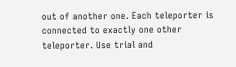out of another one. Each teleporter is connected to exactly one other teleporter. Use trial and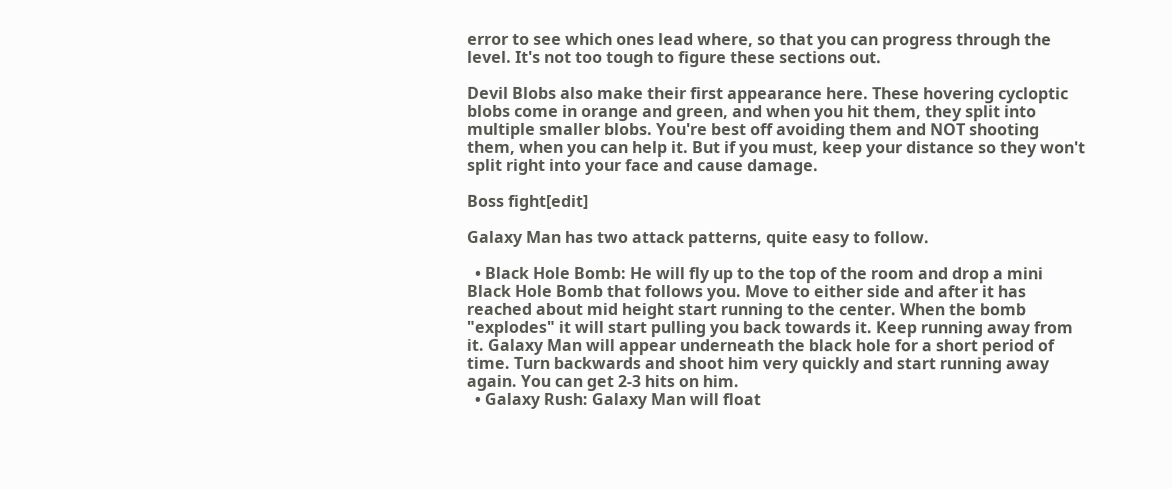error to see which ones lead where, so that you can progress through the level. It's not too tough to figure these sections out.

Devil Blobs also make their first appearance here. These hovering cycloptic blobs come in orange and green, and when you hit them, they split into multiple smaller blobs. You're best off avoiding them and NOT shooting them, when you can help it. But if you must, keep your distance so they won't split right into your face and cause damage.

Boss fight[edit]

Galaxy Man has two attack patterns, quite easy to follow.

  • Black Hole Bomb: He will fly up to the top of the room and drop a mini Black Hole Bomb that follows you. Move to either side and after it has reached about mid height start running to the center. When the bomb "explodes" it will start pulling you back towards it. Keep running away from it. Galaxy Man will appear underneath the black hole for a short period of time. Turn backwards and shoot him very quickly and start running away again. You can get 2-3 hits on him.
  • Galaxy Rush: Galaxy Man will float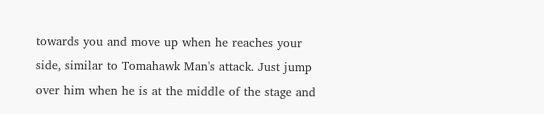towards you and move up when he reaches your side, similar to Tomahawk Man's attack. Just jump over him when he is at the middle of the stage and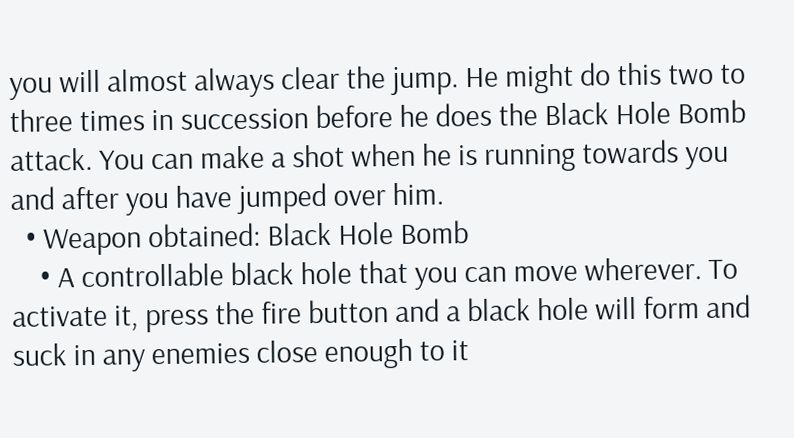you will almost always clear the jump. He might do this two to three times in succession before he does the Black Hole Bomb attack. You can make a shot when he is running towards you and after you have jumped over him.
  • Weapon obtained: Black Hole Bomb
    • A controllable black hole that you can move wherever. To activate it, press the fire button and a black hole will form and suck in any enemies close enough to it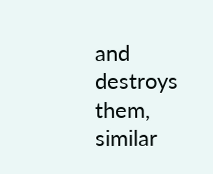and destroys them, similar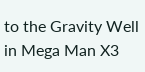to the Gravity Well in Mega Man X3